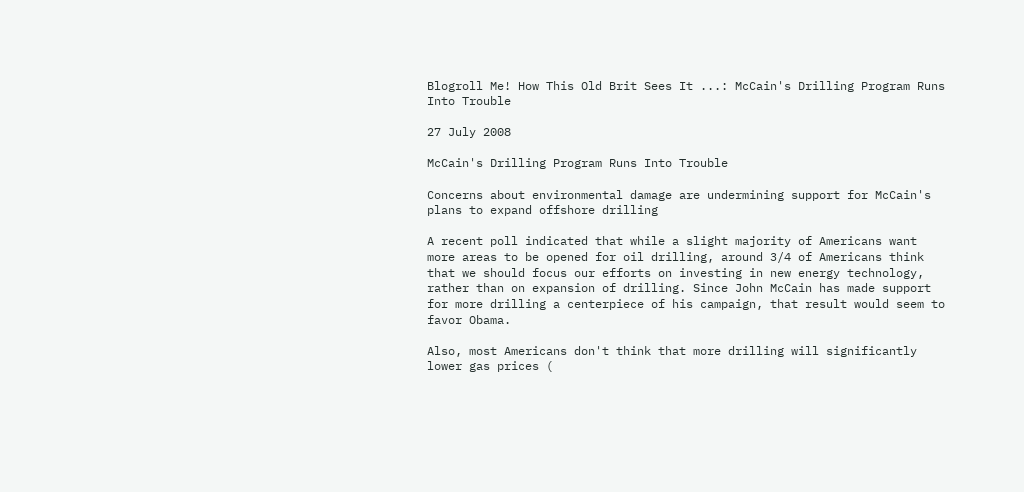Blogroll Me! How This Old Brit Sees It ...: McCain's Drilling Program Runs Into Trouble

27 July 2008

McCain's Drilling Program Runs Into Trouble

Concerns about environmental damage are undermining support for McCain's plans to expand offshore drilling

A recent poll indicated that while a slight majority of Americans want more areas to be opened for oil drilling, around 3/4 of Americans think that we should focus our efforts on investing in new energy technology, rather than on expansion of drilling. Since John McCain has made support for more drilling a centerpiece of his campaign, that result would seem to favor Obama.

Also, most Americans don't think that more drilling will significantly lower gas prices (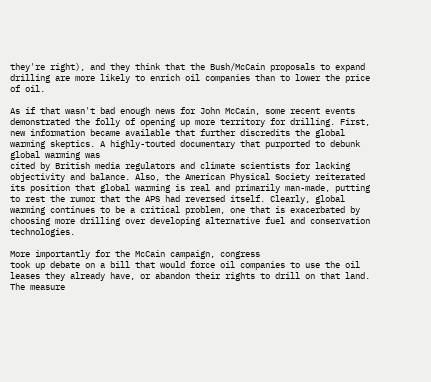they're right), and they think that the Bush/McCain proposals to expand drilling are more likely to enrich oil companies than to lower the price of oil.

As if that wasn't bad enough news for John McCain, some recent events demonstrated the folly of opening up more territory for drilling. First, new information became available that further discredits the global warming skeptics. A highly-touted documentary that purported to debunk global warming was
cited by British media regulators and climate scientists for lacking objectivity and balance. Also, the American Physical Society reiterated its position that global warming is real and primarily man-made, putting to rest the rumor that the APS had reversed itself. Clearly, global warming continues to be a critical problem, one that is exacerbated by choosing more drilling over developing alternative fuel and conservation technologies.

More importantly for the McCain campaign, congress
took up debate on a bill that would force oil companies to use the oil leases they already have, or abandon their rights to drill on that land. The measure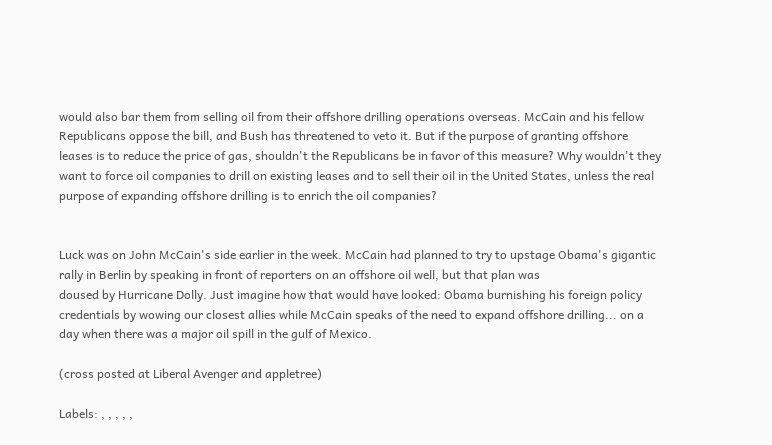would also bar them from selling oil from their offshore drilling operations overseas. McCain and his fellow Republicans oppose the bill, and Bush has threatened to veto it. But if the purpose of granting offshore leases is to reduce the price of gas, shouldn't the Republicans be in favor of this measure? Why wouldn't they want to force oil companies to drill on existing leases and to sell their oil in the United States, unless the real purpose of expanding offshore drilling is to enrich the oil companies?


Luck was on John McCain's side earlier in the week. McCain had planned to try to upstage Obama's gigantic rally in Berlin by speaking in front of reporters on an offshore oil well, but that plan was
doused by Hurricane Dolly. Just imagine how that would have looked: Obama burnishing his foreign policy credentials by wowing our closest allies while McCain speaks of the need to expand offshore drilling... on a day when there was a major oil spill in the gulf of Mexico.

(cross posted at Liberal Avenger and appletree)

Labels: , , , , ,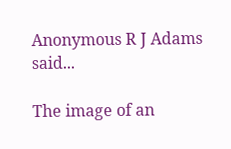Anonymous R J Adams said...

The image of an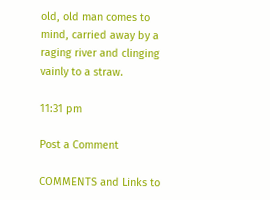old, old man comes to mind, carried away by a raging river and clinging vainly to a straw.

11:31 pm

Post a Comment

COMMENTS and Links to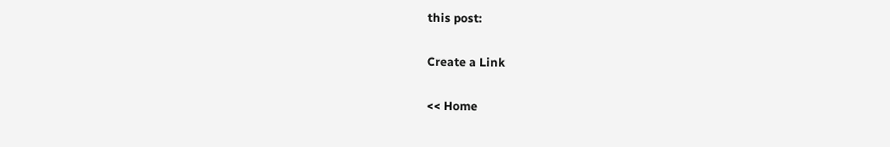this post:

Create a Link

<< Home